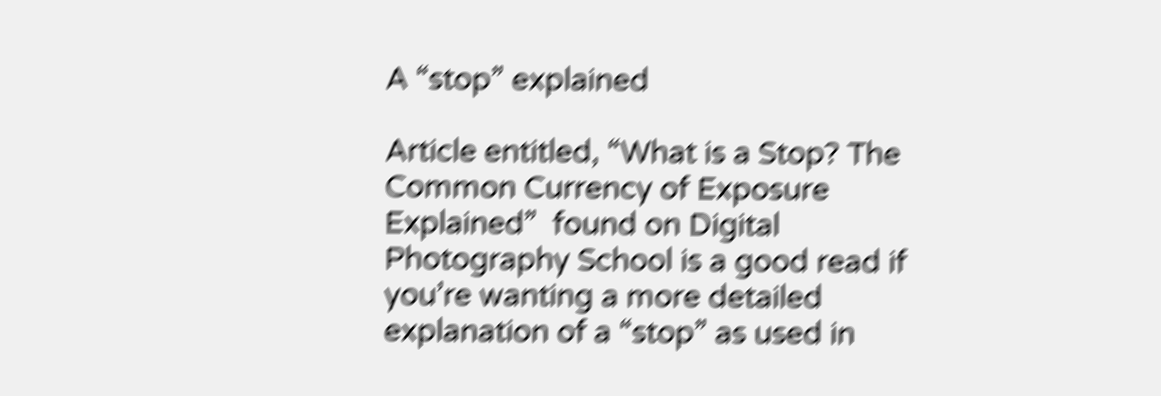A “stop” explained

Article entitled, “What is a Stop? The Common Currency of Exposure Explained”  found on Digital Photography School is a good read if you’re wanting a more detailed explanation of a “stop” as used in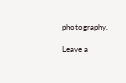photography.

Leave a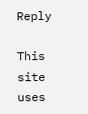Reply

This site uses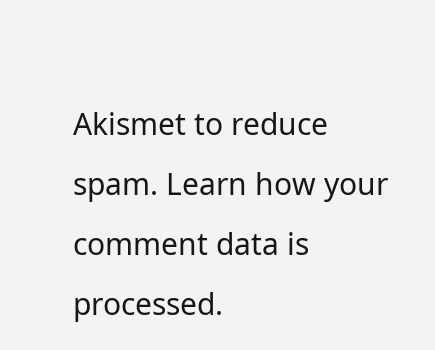Akismet to reduce spam. Learn how your comment data is processed.